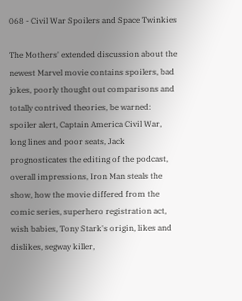068 - Civil War Spoilers and Space Twinkies

The Mothers' extended discussion about the newest Marvel movie contains spoilers, bad jokes, poorly thought out comparisons and totally contrived theories, be warned: spoiler alert, Captain America Civil War, long lines and poor seats, Jack prognosticates the editing of the podcast, overall impressions, Iron Man steals the show, how the movie differed from the comic series, superhero registration act, wish babies, Tony Stark's origin, likes and dislikes, segway killer,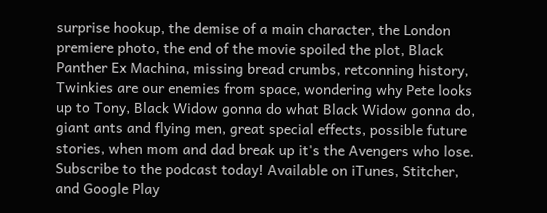surprise hookup, the demise of a main character, the London premiere photo, the end of the movie spoiled the plot, Black Panther Ex Machina, missing bread crumbs, retconning history, Twinkies are our enemies from space, wondering why Pete looks up to Tony, Black Widow gonna do what Black Widow gonna do, giant ants and flying men, great special effects, possible future stories, when mom and dad break up it's the Avengers who lose. Subscribe to the podcast today! Available on iTunes, Stitcher, and Google Play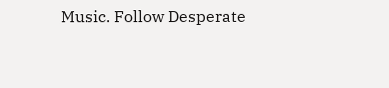Music. Follow Desperate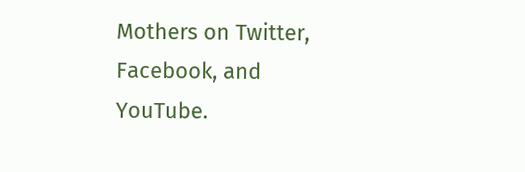Mothers on Twitter, Facebook, and YouTube.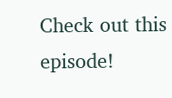Check out this episode!